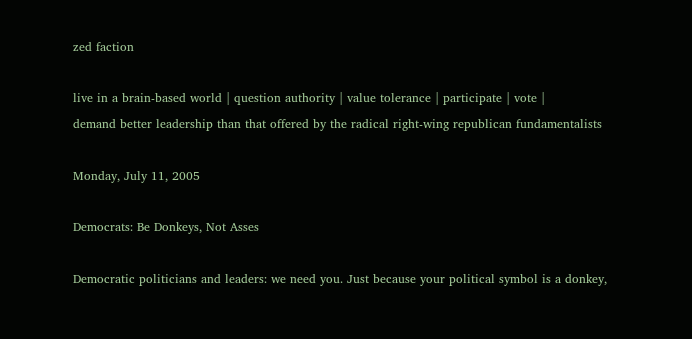zed faction

live in a brain-based world | question authority | value tolerance | participate | vote |
demand better leadership than that offered by the radical right-wing republican fundamentalists

Monday, July 11, 2005

Democrats: Be Donkeys, Not Asses

Democratic politicians and leaders: we need you. Just because your political symbol is a donkey,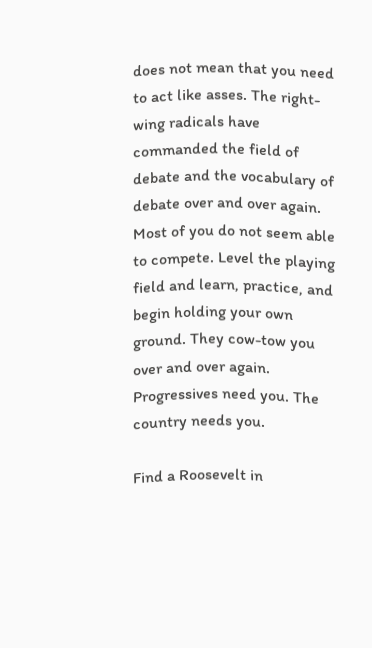does not mean that you need to act like asses. The right-wing radicals have commanded the field of debate and the vocabulary of debate over and over again. Most of you do not seem able to compete. Level the playing field and learn, practice, and begin holding your own ground. They cow-tow you over and over again. Progressives need you. The country needs you.

Find a Roosevelt in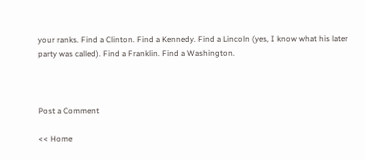your ranks. Find a Clinton. Find a Kennedy. Find a Lincoln (yes, I know what his later party was called). Find a Franklin. Find a Washington.



Post a Comment

<< Home